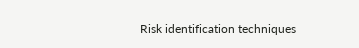Risk identification techniques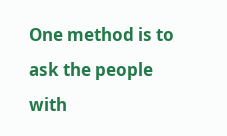One method is to ask the people with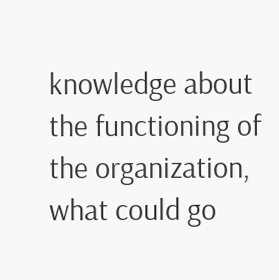knowledge about the functioning of the organization, what could go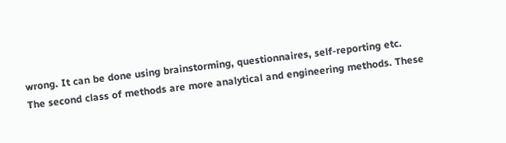wrong. It can be done using brainstorming, questionnaires, self-reporting etc.
The second class of methods are more analytical and engineering methods. These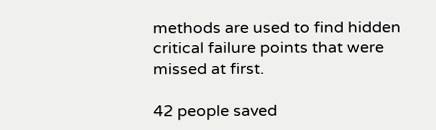methods are used to find hidden critical failure points that were missed at first.

42 people saved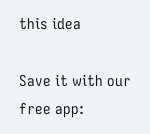this idea

Save it with our free app: